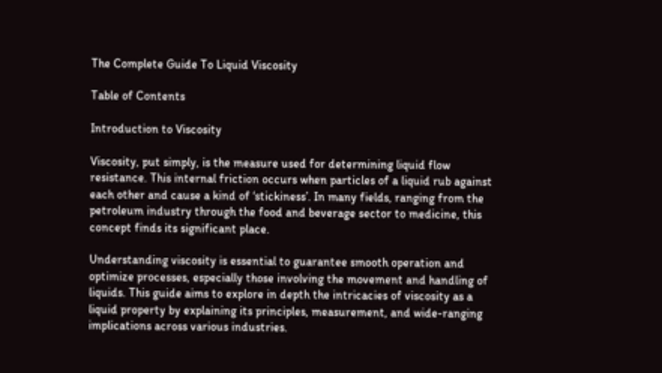The Complete Guide To Liquid Viscosity

Table of Contents

Introduction to Viscosity

Viscosity, put simply, is the measure used for determining liquid flow resistance. This internal friction occurs when particles of a liquid rub against each other and cause a kind of ‘stickiness’. In many fields, ranging from the petroleum industry through the food and beverage sector to medicine, this concept finds its significant place.

Understanding viscosity is essential to guarantee smooth operation and optimize processes, especially those involving the movement and handling of liquids. This guide aims to explore in depth the intricacies of viscosity as a liquid property by explaining its principles, measurement, and wide-ranging implications across various industries.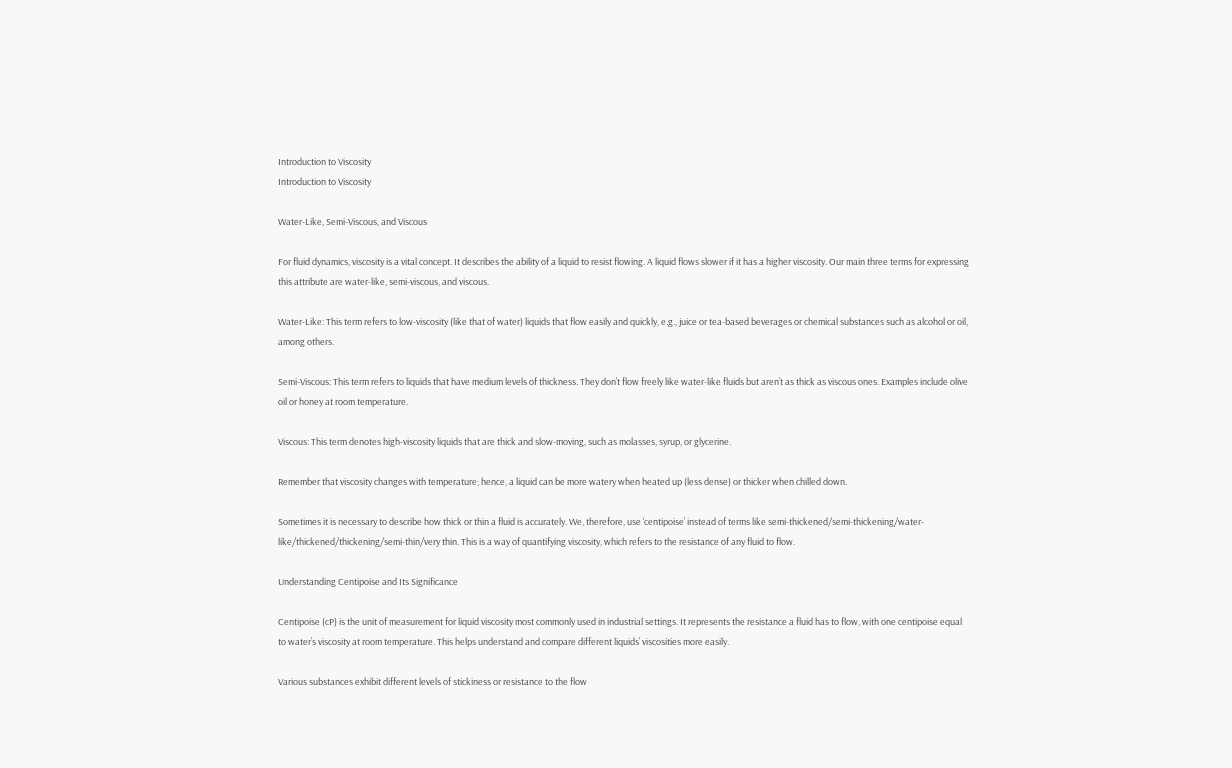Introduction to Viscosity
Introduction to Viscosity

Water-Like, Semi-Viscous, and Viscous

For fluid dynamics, viscosity is a vital concept. It describes the ability of a liquid to resist flowing. A liquid flows slower if it has a higher viscosity. Our main three terms for expressing this attribute are water-like, semi-viscous, and viscous.

Water-Like: This term refers to low-viscosity (like that of water) liquids that flow easily and quickly, e.g., juice or tea-based beverages or chemical substances such as alcohol or oil, among others.

Semi-Viscous: This term refers to liquids that have medium levels of thickness. They don’t flow freely like water-like fluids but aren’t as thick as viscous ones. Examples include olive oil or honey at room temperature.

Viscous: This term denotes high-viscosity liquids that are thick and slow-moving, such as molasses, syrup, or glycerine.

Remember that viscosity changes with temperature; hence, a liquid can be more watery when heated up (less dense) or thicker when chilled down.

Sometimes it is necessary to describe how thick or thin a fluid is accurately. We, therefore, use ‘centipoise’ instead of terms like semi-thickened/semi-thickening/water-like/thickened/thickening/semi-thin/very thin. This is a way of quantifying viscosity, which refers to the resistance of any fluid to flow.

Understanding Centipoise and Its Significance

Centipoise (cP) is the unit of measurement for liquid viscosity most commonly used in industrial settings. It represents the resistance a fluid has to flow, with one centipoise equal to water’s viscosity at room temperature. This helps understand and compare different liquids’ viscosities more easily.

Various substances exhibit different levels of stickiness or resistance to the flow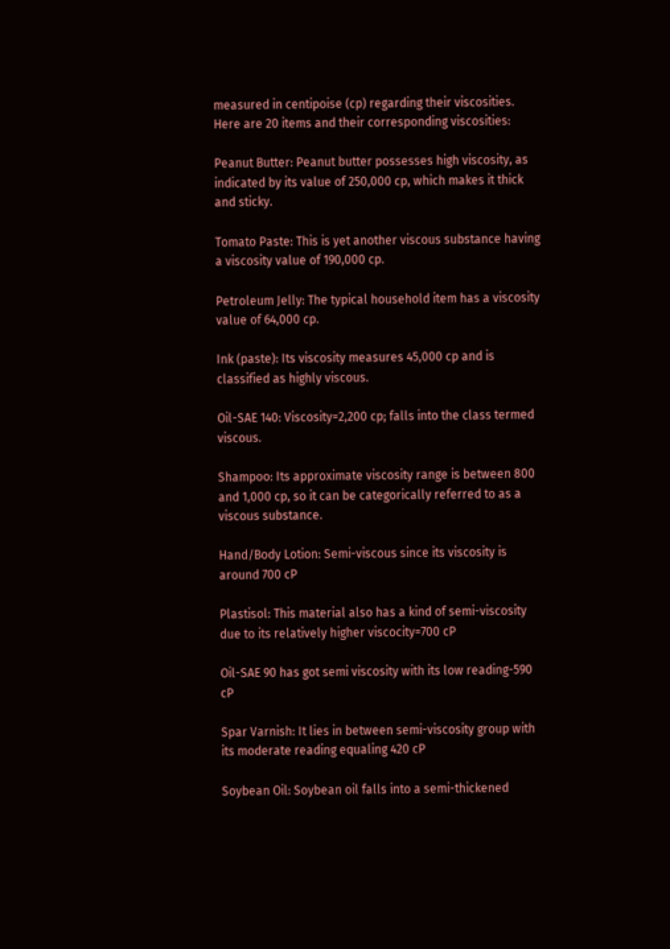measured in centipoise (cp) regarding their viscosities. Here are 20 items and their corresponding viscosities:

Peanut Butter: Peanut butter possesses high viscosity, as indicated by its value of 250,000 cp, which makes it thick and sticky.

Tomato Paste: This is yet another viscous substance having a viscosity value of 190,000 cp.

Petroleum Jelly: The typical household item has a viscosity value of 64,000 cp.

Ink (paste): Its viscosity measures 45,000 cp and is classified as highly viscous.

Oil-SAE 140: Viscosity=2,200 cp; falls into the class termed viscous.

Shampoo: Its approximate viscosity range is between 800 and 1,000 cp, so it can be categorically referred to as a viscous substance.

Hand/Body Lotion: Semi-viscous since its viscosity is around 700 cP

Plastisol: This material also has a kind of semi-viscosity due to its relatively higher viscocity=700 cP

Oil-SAE 90 has got semi viscosity with its low reading-590 cP

Spar Varnish: It lies in between semi-viscosity group with its moderate reading equaling 420 cP

Soybean Oil: Soybean oil falls into a semi-thickened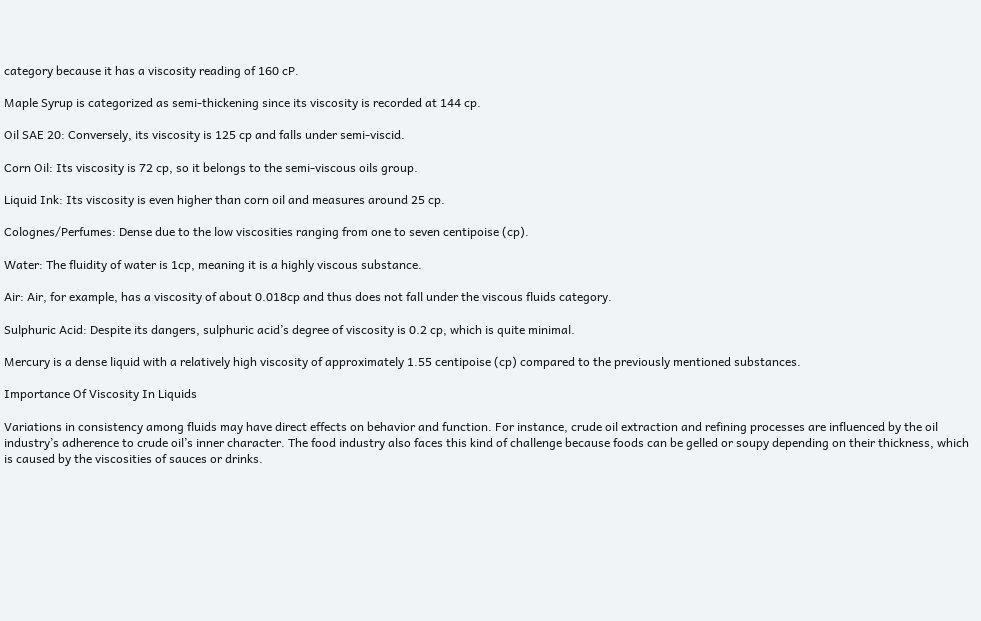category because it has a viscosity reading of 160 cP.

Maple Syrup is categorized as semi-thickening since its viscosity is recorded at 144 cp.

Oil SAE 20: Conversely, its viscosity is 125 cp and falls under semi-viscid.

Corn Oil: Its viscosity is 72 cp, so it belongs to the semi-viscous oils group.

Liquid Ink: Its viscosity is even higher than corn oil and measures around 25 cp.

Colognes/Perfumes: Dense due to the low viscosities ranging from one to seven centipoise (cp).

Water: The fluidity of water is 1cp, meaning it is a highly viscous substance.

Air: Air, for example, has a viscosity of about 0.018cp and thus does not fall under the viscous fluids category.

Sulphuric Acid: Despite its dangers, sulphuric acid’s degree of viscosity is 0.2 cp, which is quite minimal.

Mercury is a dense liquid with a relatively high viscosity of approximately 1.55 centipoise (cp) compared to the previously mentioned substances.

Importance Of Viscosity In Liquids

Variations in consistency among fluids may have direct effects on behavior and function. For instance, crude oil extraction and refining processes are influenced by the oil industry’s adherence to crude oil’s inner character. The food industry also faces this kind of challenge because foods can be gelled or soupy depending on their thickness, which is caused by the viscosities of sauces or drinks.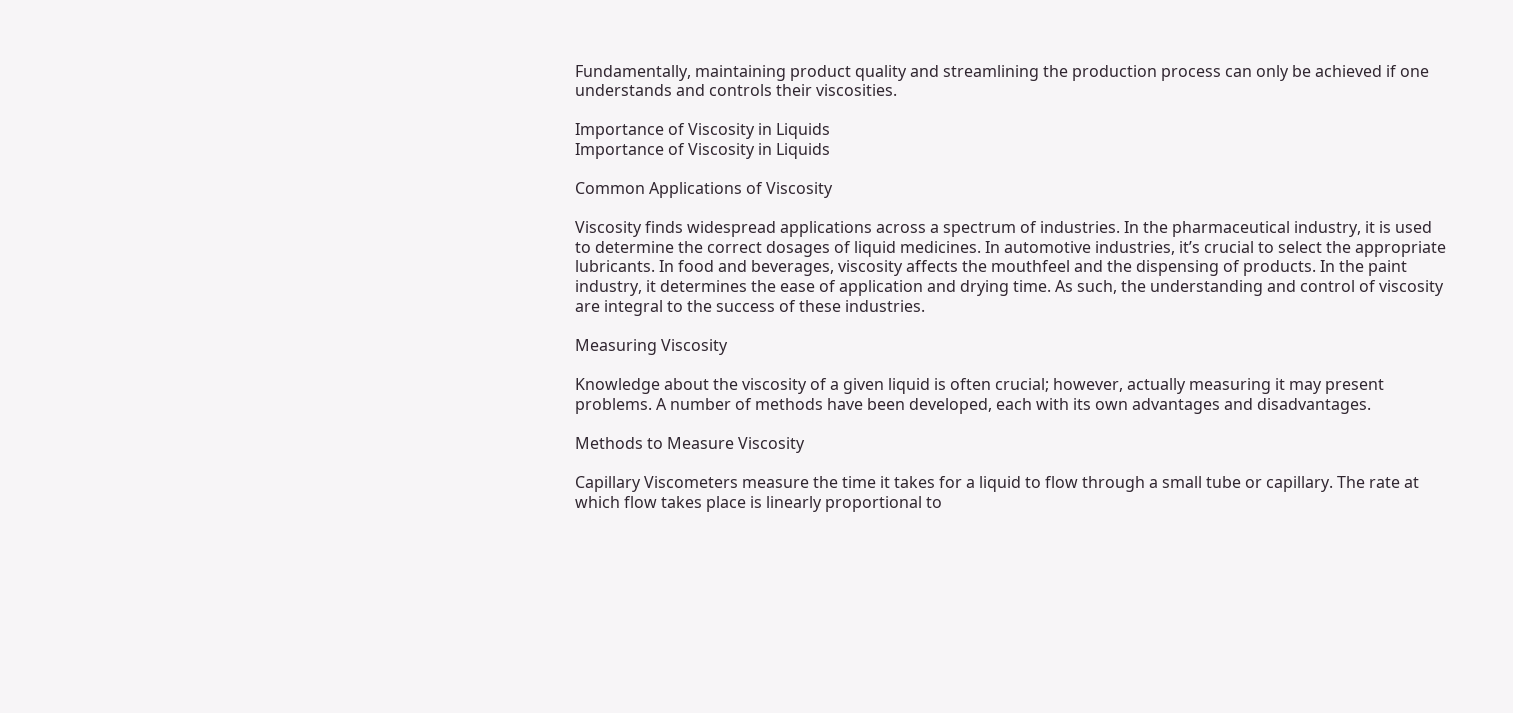Fundamentally, maintaining product quality and streamlining the production process can only be achieved if one understands and controls their viscosities.

Importance of Viscosity in Liquids
Importance of Viscosity in Liquids

Common Applications of Viscosity

Viscosity finds widespread applications across a spectrum of industries. In the pharmaceutical industry, it is used to determine the correct dosages of liquid medicines. In automotive industries, it’s crucial to select the appropriate lubricants. In food and beverages, viscosity affects the mouthfeel and the dispensing of products. In the paint industry, it determines the ease of application and drying time. As such, the understanding and control of viscosity are integral to the success of these industries.

Measuring Viscosity

Knowledge about the viscosity of a given liquid is often crucial; however, actually measuring it may present problems. A number of methods have been developed, each with its own advantages and disadvantages.

Methods to Measure Viscosity

Capillary Viscometers measure the time it takes for a liquid to flow through a small tube or capillary. The rate at which flow takes place is linearly proportional to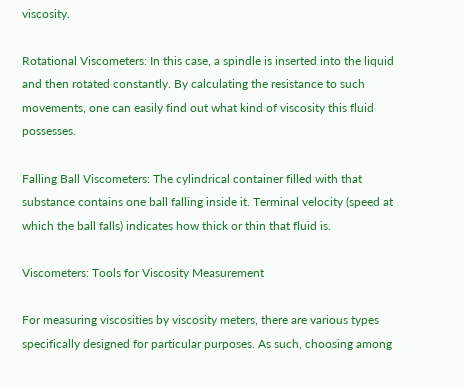viscosity.

Rotational Viscometers: In this case, a spindle is inserted into the liquid and then rotated constantly. By calculating the resistance to such movements, one can easily find out what kind of viscosity this fluid possesses.

Falling Ball Viscometers: The cylindrical container filled with that substance contains one ball falling inside it. Terminal velocity (speed at which the ball falls) indicates how thick or thin that fluid is.

Viscometers: Tools for Viscosity Measurement

For measuring viscosities by viscosity meters, there are various types specifically designed for particular purposes. As such, choosing among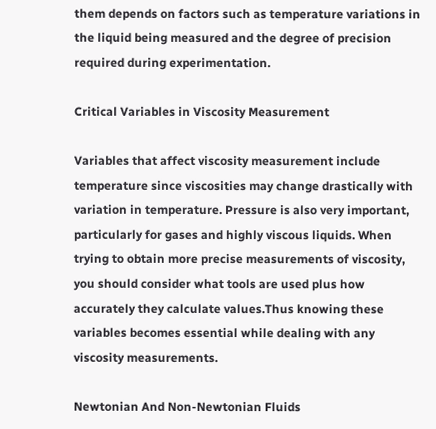them depends on factors such as temperature variations in the liquid being measured and the degree of precision required during experimentation.

Critical Variables in Viscosity Measurement

Variables that affect viscosity measurement include temperature since viscosities may change drastically with variation in temperature. Pressure is also very important, particularly for gases and highly viscous liquids. When trying to obtain more precise measurements of viscosity, you should consider what tools are used plus how accurately they calculate values.Thus knowing these variables becomes essential while dealing with any viscosity measurements.

Newtonian And Non-Newtonian Fluids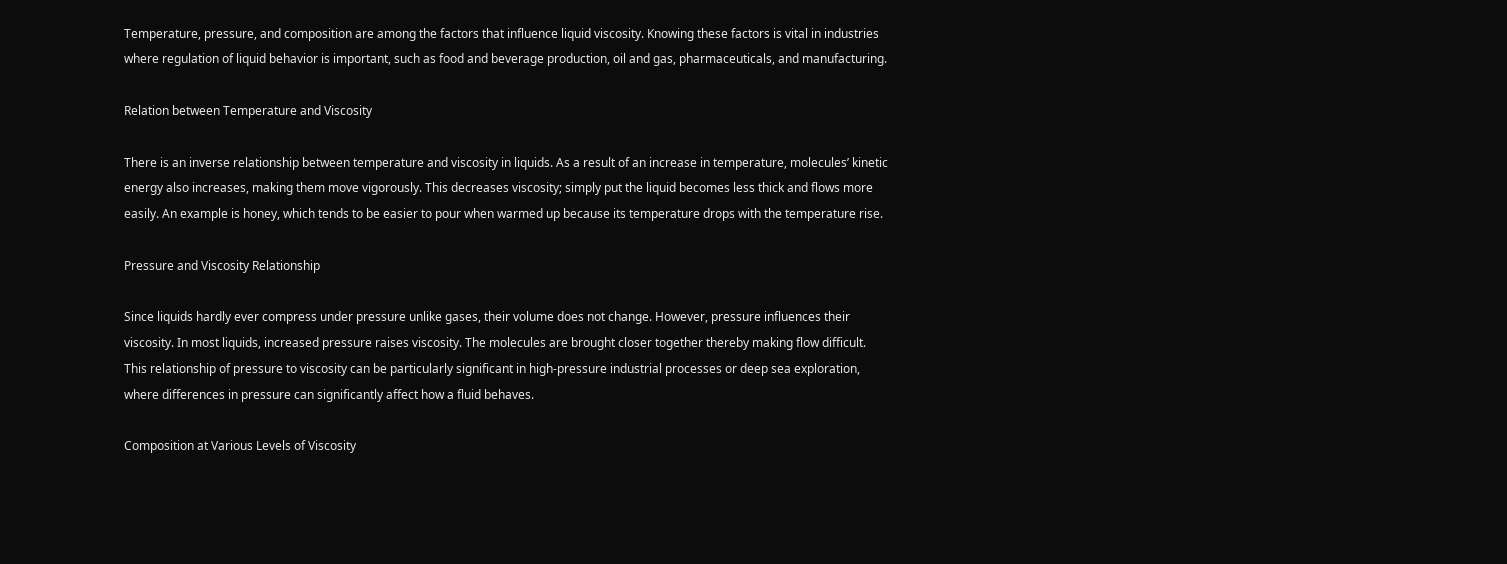Temperature, pressure, and composition are among the factors that influence liquid viscosity. Knowing these factors is vital in industries where regulation of liquid behavior is important, such as food and beverage production, oil and gas, pharmaceuticals, and manufacturing.

Relation between Temperature and Viscosity

There is an inverse relationship between temperature and viscosity in liquids. As a result of an increase in temperature, molecules’ kinetic energy also increases, making them move vigorously. This decreases viscosity; simply put the liquid becomes less thick and flows more easily. An example is honey, which tends to be easier to pour when warmed up because its temperature drops with the temperature rise.

Pressure and Viscosity Relationship

Since liquids hardly ever compress under pressure unlike gases, their volume does not change. However, pressure influences their viscosity. In most liquids, increased pressure raises viscosity. The molecules are brought closer together thereby making flow difficult. This relationship of pressure to viscosity can be particularly significant in high-pressure industrial processes or deep sea exploration, where differences in pressure can significantly affect how a fluid behaves.

Composition at Various Levels of Viscosity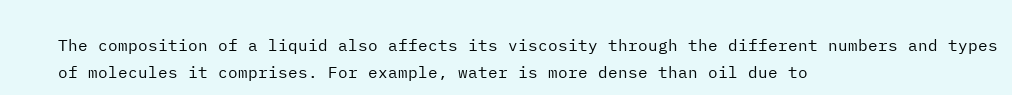The composition of a liquid also affects its viscosity through the different numbers and types of molecules it comprises. For example, water is more dense than oil due to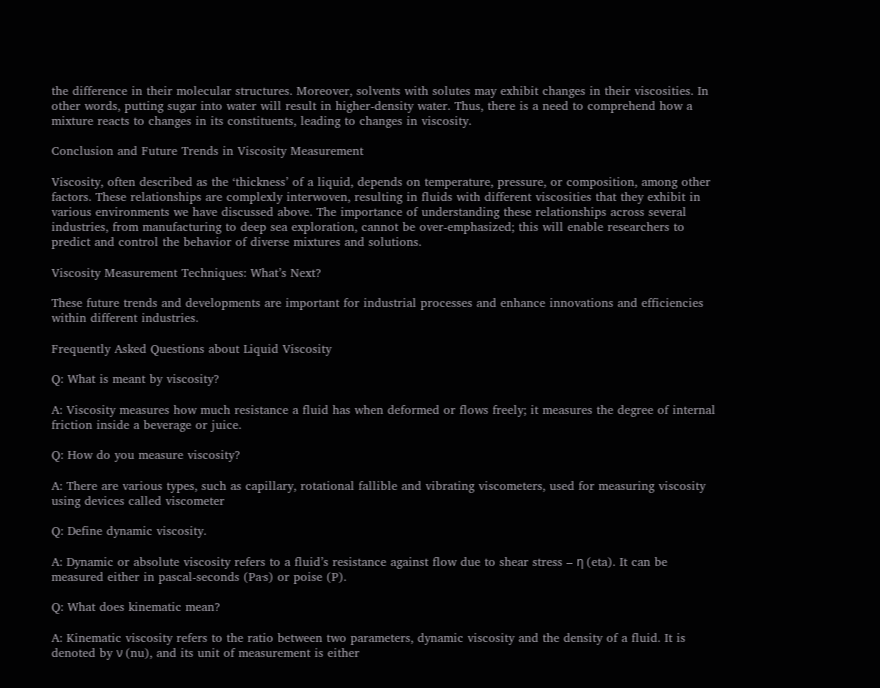the difference in their molecular structures. Moreover, solvents with solutes may exhibit changes in their viscosities. In other words, putting sugar into water will result in higher-density water. Thus, there is a need to comprehend how a mixture reacts to changes in its constituents, leading to changes in viscosity.

Conclusion and Future Trends in Viscosity Measurement

Viscosity, often described as the ‘thickness’ of a liquid, depends on temperature, pressure, or composition, among other factors. These relationships are complexly interwoven, resulting in fluids with different viscosities that they exhibit in various environments we have discussed above. The importance of understanding these relationships across several industries, from manufacturing to deep sea exploration, cannot be over-emphasized; this will enable researchers to predict and control the behavior of diverse mixtures and solutions.

Viscosity Measurement Techniques: What’s Next?

These future trends and developments are important for industrial processes and enhance innovations and efficiencies within different industries.

Frequently Asked Questions about Liquid Viscosity

Q: What is meant by viscosity?

A: Viscosity measures how much resistance a fluid has when deformed or flows freely; it measures the degree of internal friction inside a beverage or juice.

Q: How do you measure viscosity?

A: There are various types, such as capillary, rotational fallible and vibrating viscometers, used for measuring viscosity using devices called viscometer

Q: Define dynamic viscosity.

A: Dynamic or absolute viscosity refers to a fluid’s resistance against flow due to shear stress – η (eta). It can be measured either in pascal-seconds (Pa·s) or poise (P).

Q: What does kinematic mean?

A: Kinematic viscosity refers to the ratio between two parameters, dynamic viscosity and the density of a fluid. It is denoted by ν (nu), and its unit of measurement is either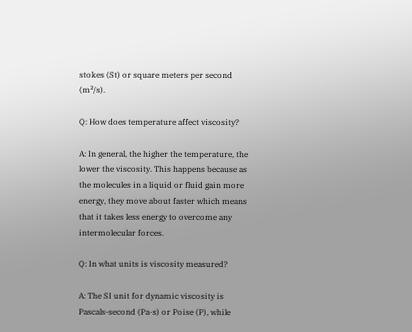stokes (St) or square meters per second (m²/s).

Q: How does temperature affect viscosity?

A: In general, the higher the temperature, the lower the viscosity. This happens because as the molecules in a liquid or fluid gain more energy, they move about faster which means that it takes less energy to overcome any intermolecular forces.

Q: In what units is viscosity measured?

A: The SI unit for dynamic viscosity is Pascals-second (Pa·s) or Poise (P), while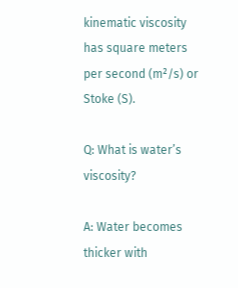kinematic viscosity has square meters per second (m²/s) or Stoke (S).

Q: What is water’s viscosity?

A: Water becomes thicker with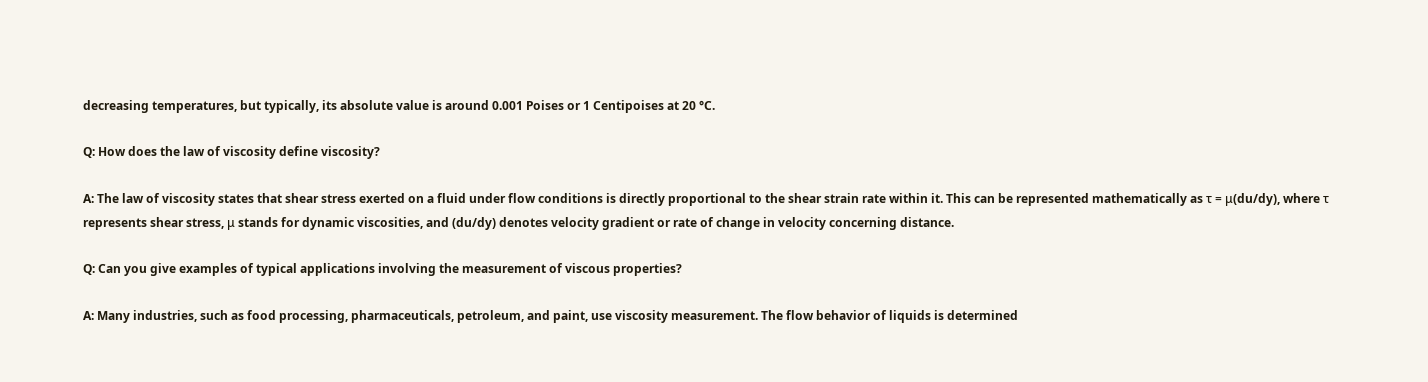decreasing temperatures, but typically, its absolute value is around 0.001 Poises or 1 Centipoises at 20 °C.

Q: How does the law of viscosity define viscosity?

A: The law of viscosity states that shear stress exerted on a fluid under flow conditions is directly proportional to the shear strain rate within it. This can be represented mathematically as τ = μ(du/dy), where τ represents shear stress, μ stands for dynamic viscosities, and (du/dy) denotes velocity gradient or rate of change in velocity concerning distance.

Q: Can you give examples of typical applications involving the measurement of viscous properties?

A: Many industries, such as food processing, pharmaceuticals, petroleum, and paint, use viscosity measurement. The flow behavior of liquids is determined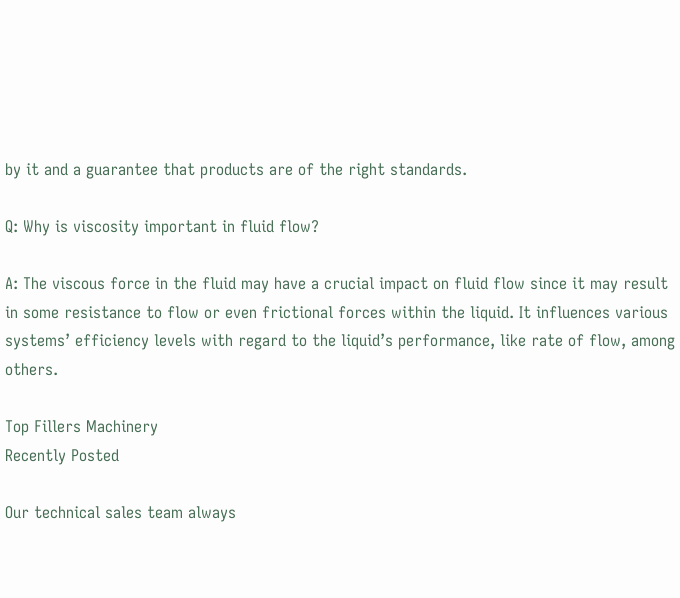by it and a guarantee that products are of the right standards.

Q: Why is viscosity important in fluid flow?

A: The viscous force in the fluid may have a crucial impact on fluid flow since it may result in some resistance to flow or even frictional forces within the liquid. It influences various systems’ efficiency levels with regard to the liquid’s performance, like rate of flow, among others.

Top Fillers Machinery
Recently Posted

Our technical sales team always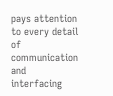pays attention to every detail of communication and interfacing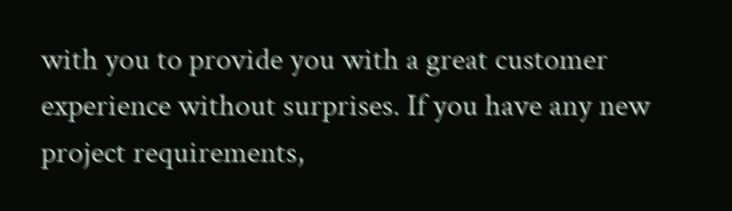with you to provide you with a great customer experience without surprises. If you have any new project requirements,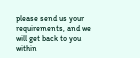please send us your requirements, and we will get back to you within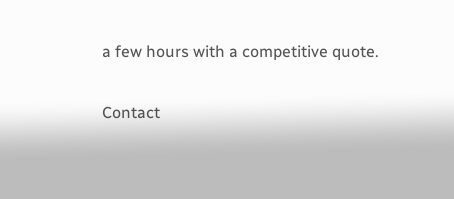a few hours with a competitive quote.

Contact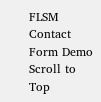FLSM
Contact Form Demo
Scroll to Top